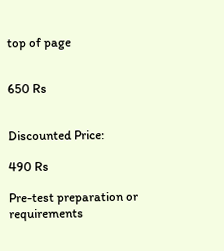top of page


650 Rs


Discounted Price:

490 Rs

Pre-test preparation or requirements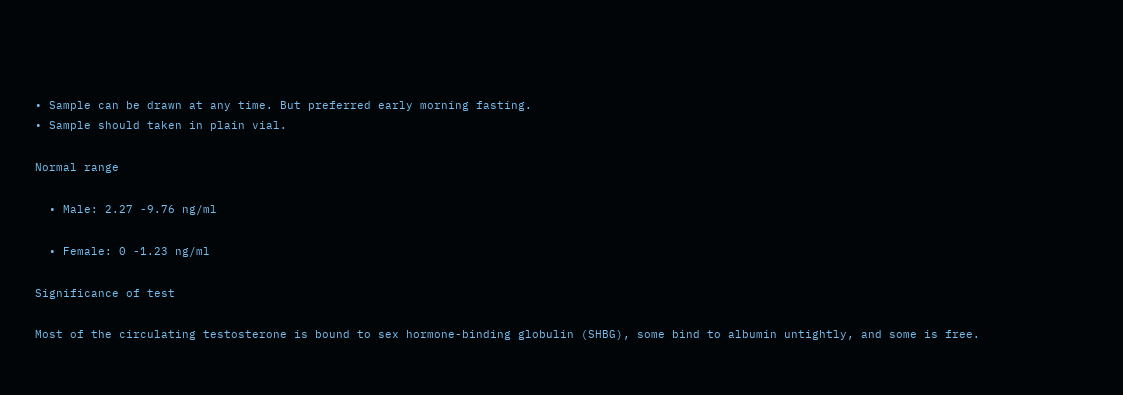• Sample can be drawn at any time. But preferred early morning fasting.
• Sample should taken in plain vial.

Normal range

  • Male: 2.27 -9.76 ng/ml

  • Female: 0 -1.23 ng/ml

Significance of test

Most of the circulating testosterone is bound to sex hormone-binding globulin (SHBG), some bind to albumin untightly, and some is free.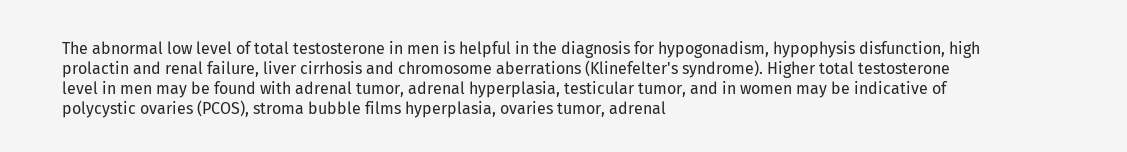The abnormal low level of total testosterone in men is helpful in the diagnosis for hypogonadism, hypophysis disfunction, high prolactin and renal failure, liver cirrhosis and chromosome aberrations (Klinefelter's syndrome). Higher total testosterone level in men may be found with adrenal tumor, adrenal hyperplasia, testicular tumor, and in women may be indicative of polycystic ovaries (PCOS), stroma bubble films hyperplasia, ovaries tumor, adrenal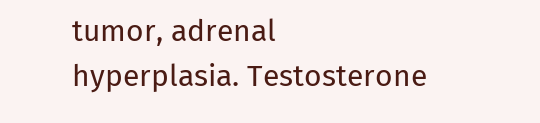tumor, adrenal hyperplasia. Testosterone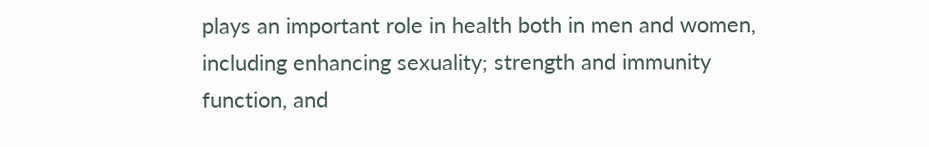plays an important role in health both in men and women, including enhancing sexuality; strength and immunity function, and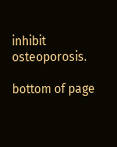inhibit osteoporosis.

bottom of page